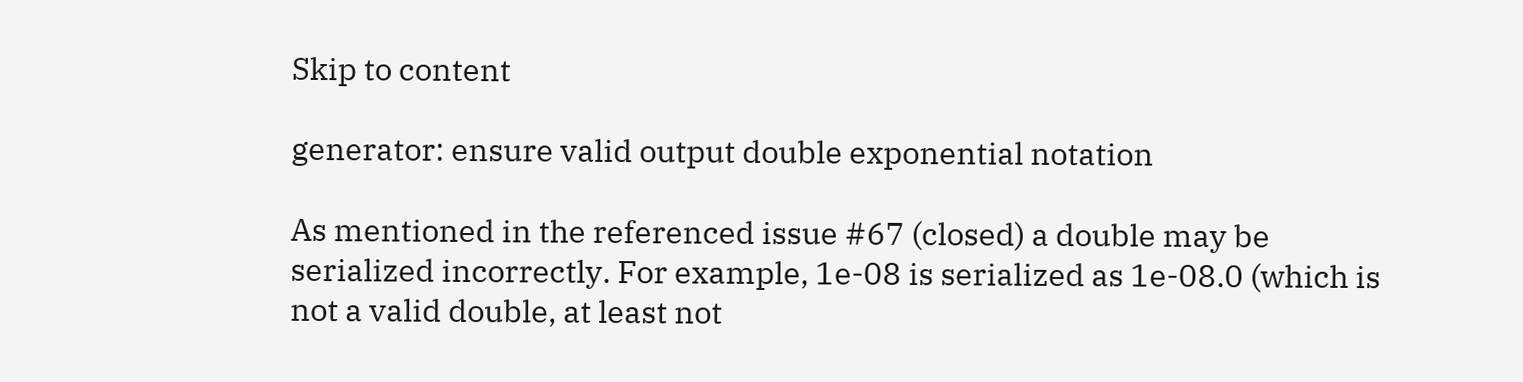Skip to content

generator: ensure valid output double exponential notation

As mentioned in the referenced issue #67 (closed) a double may be serialized incorrectly. For example, 1e-08 is serialized as 1e-08.0 (which is not a valid double, at least not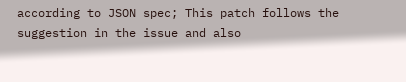according to JSON spec; This patch follows the suggestion in the issue and also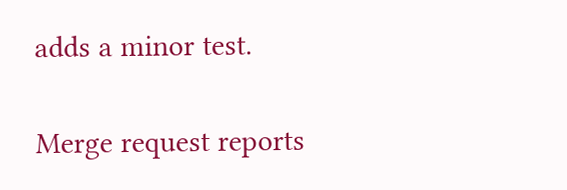adds a minor test.

Merge request reports